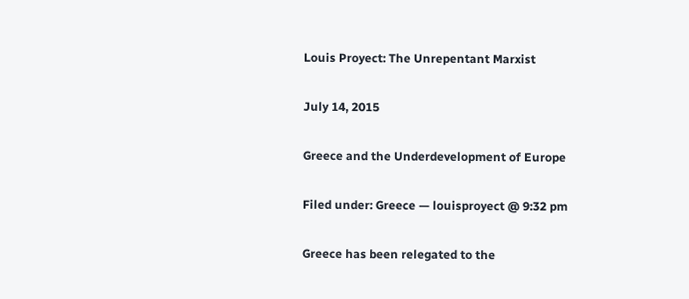Louis Proyect: The Unrepentant Marxist

July 14, 2015

Greece and the Underdevelopment of Europe

Filed under: Greece — louisproyect @ 9:32 pm

Greece has been relegated to the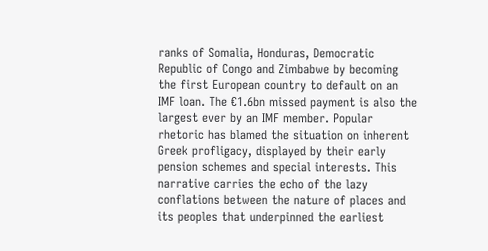ranks of Somalia, Honduras, Democratic Republic of Congo and Zimbabwe by becoming the first European country to default on an IMF loan. The €1.6bn missed payment is also the largest ever by an IMF member. Popular rhetoric has blamed the situation on inherent Greek profligacy, displayed by their early pension schemes and special interests. This narrative carries the echo of the lazy conflations between the nature of places and its peoples that underpinned the earliest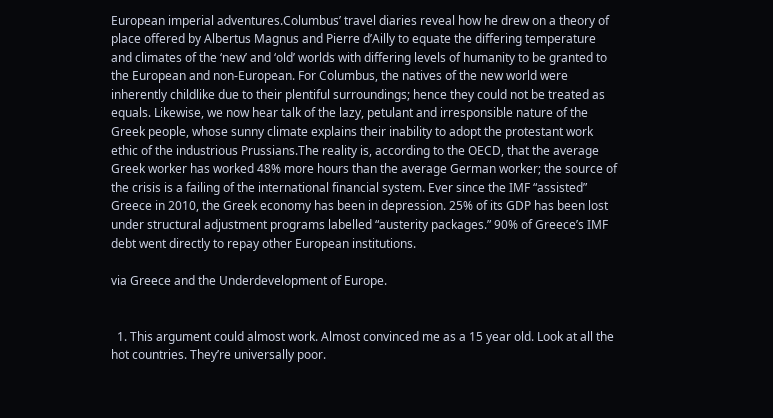European imperial adventures.Columbus’ travel diaries reveal how he drew on a theory of place offered by Albertus Magnus and Pierre d’Ailly to equate the differing temperature and climates of the ‘new’ and ‘old’ worlds with differing levels of humanity to be granted to the European and non-European. For Columbus, the natives of the new world were inherently childlike due to their plentiful surroundings; hence they could not be treated as equals. Likewise, we now hear talk of the lazy, petulant and irresponsible nature of the Greek people, whose sunny climate explains their inability to adopt the protestant work ethic of the industrious Prussians.The reality is, according to the OECD, that the average Greek worker has worked 48% more hours than the average German worker; the source of the crisis is a failing of the international financial system. Ever since the IMF “assisted” Greece in 2010, the Greek economy has been in depression. 25% of its GDP has been lost under structural adjustment programs labelled “austerity packages.” 90% of Greece’s IMF debt went directly to repay other European institutions.

via Greece and the Underdevelopment of Europe.


  1. This argument could almost work. Almost convinced me as a 15 year old. Look at all the hot countries. They’re universally poor.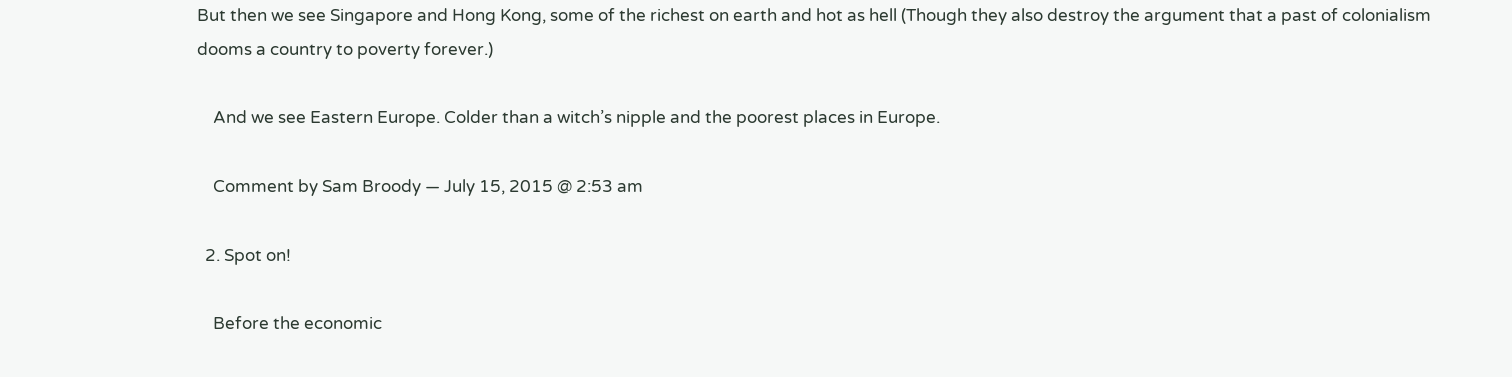But then we see Singapore and Hong Kong, some of the richest on earth and hot as hell (Though they also destroy the argument that a past of colonialism dooms a country to poverty forever.)

    And we see Eastern Europe. Colder than a witch’s nipple and the poorest places in Europe.

    Comment by Sam Broody — July 15, 2015 @ 2:53 am

  2. Spot on!

    Before the economic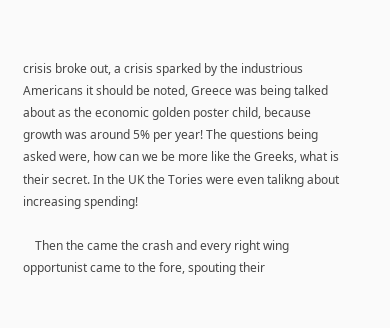crisis broke out, a crisis sparked by the industrious Americans it should be noted, Greece was being talked about as the economic golden poster child, because growth was around 5% per year! The questions being asked were, how can we be more like the Greeks, what is their secret. In the UK the Tories were even talikng about increasing spending!

    Then the came the crash and every right wing opportunist came to the fore, spouting their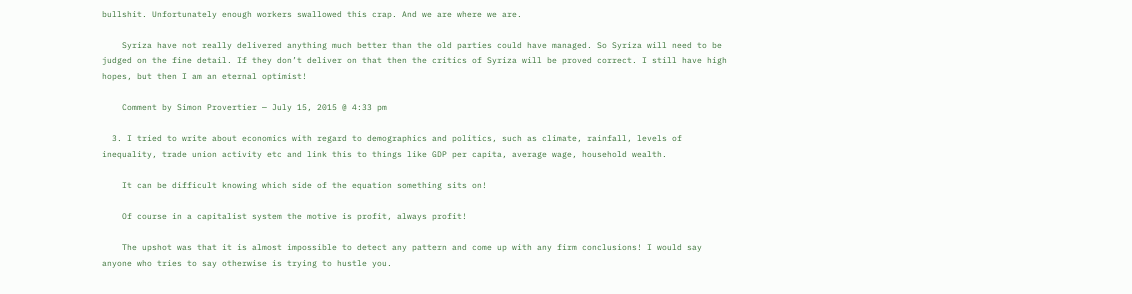bullshit. Unfortunately enough workers swallowed this crap. And we are where we are.

    Syriza have not really delivered anything much better than the old parties could have managed. So Syriza will need to be judged on the fine detail. If they don’t deliver on that then the critics of Syriza will be proved correct. I still have high hopes, but then I am an eternal optimist!

    Comment by Simon Provertier — July 15, 2015 @ 4:33 pm

  3. I tried to write about economics with regard to demographics and politics, such as climate, rainfall, levels of inequality, trade union activity etc and link this to things like GDP per capita, average wage, household wealth.

    It can be difficult knowing which side of the equation something sits on!

    Of course in a capitalist system the motive is profit, always profit!

    The upshot was that it is almost impossible to detect any pattern and come up with any firm conclusions! I would say anyone who tries to say otherwise is trying to hustle you.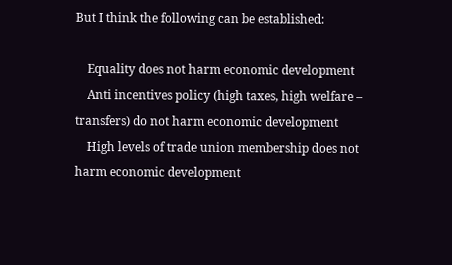But I think the following can be established:

    Equality does not harm economic development
    Anti incentives policy (high taxes, high welfare – transfers) do not harm economic development
    High levels of trade union membership does not harm economic development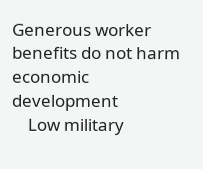Generous worker benefits do not harm economic development
    Low military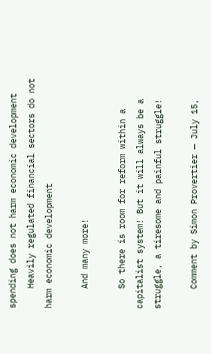spending does not harm economic development
    Heavily regulated financial sectors do not harm economic development

    And many more!

    So there is room for reform within a capitalist system! But it will always be a struggle, a tiresome and painful struggle!

    Comment by Simon Provertier — July 15,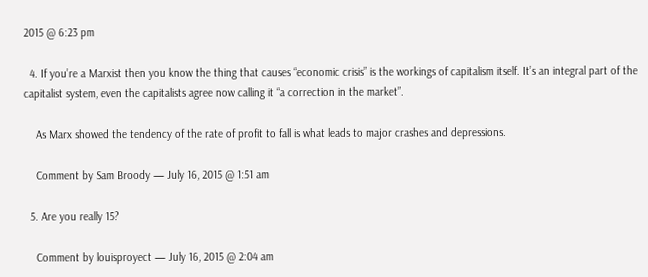2015 @ 6:23 pm

  4. If you’re a Marxist then you know the thing that causes “economic crisis” is the workings of capitalism itself. It’s an integral part of the capitalist system, even the capitalists agree now calling it “a correction in the market”.

    As Marx showed the tendency of the rate of profit to fall is what leads to major crashes and depressions.

    Comment by Sam Broody — July 16, 2015 @ 1:51 am

  5. Are you really 15?

    Comment by louisproyect — July 16, 2015 @ 2:04 am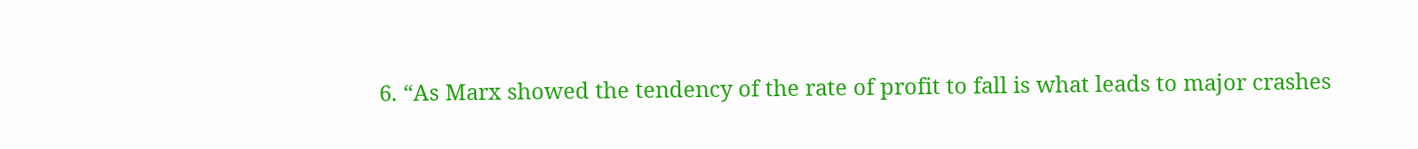6. “As Marx showed the tendency of the rate of profit to fall is what leads to major crashes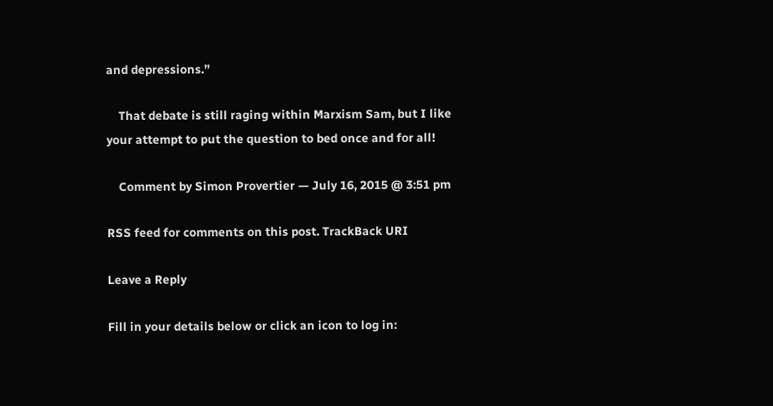and depressions.”

    That debate is still raging within Marxism Sam, but I like your attempt to put the question to bed once and for all!

    Comment by Simon Provertier — July 16, 2015 @ 3:51 pm

RSS feed for comments on this post. TrackBack URI

Leave a Reply

Fill in your details below or click an icon to log in: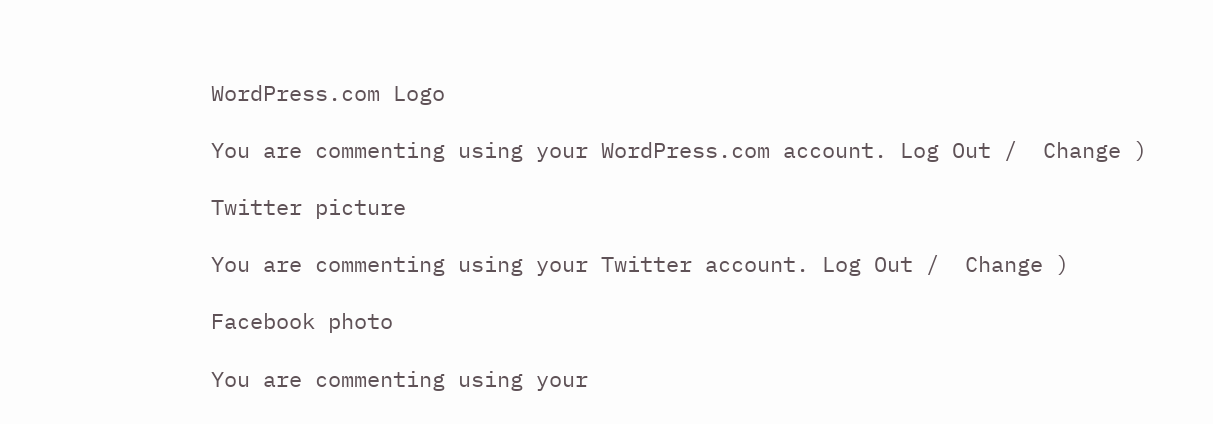WordPress.com Logo

You are commenting using your WordPress.com account. Log Out /  Change )

Twitter picture

You are commenting using your Twitter account. Log Out /  Change )

Facebook photo

You are commenting using your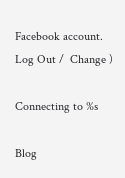Facebook account. Log Out /  Change )

Connecting to %s

Blog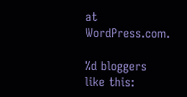at WordPress.com.

%d bloggers like this: